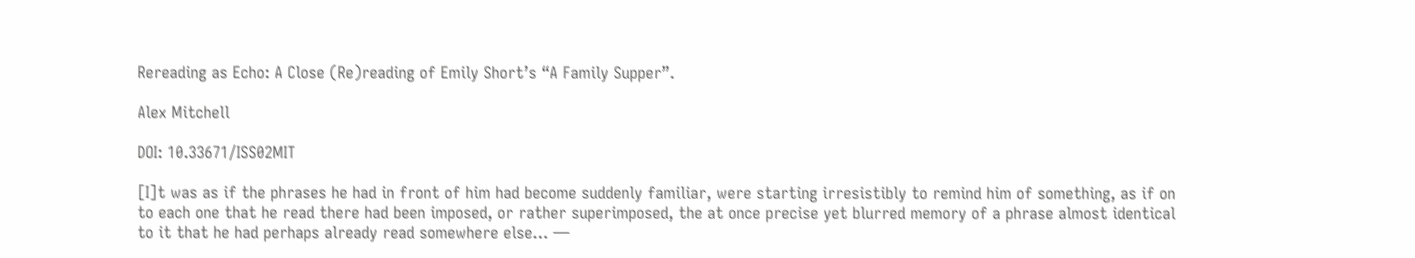Rereading as Echo: A Close (Re)reading of Emily Short’s “A Family Supper”.

Alex Mitchell

DOI: 10.33671/ISS02MIT

[I]t was as if the phrases he had in front of him had become suddenly familiar, were starting irresistibly to remind him of something, as if on to each one that he read there had been imposed, or rather superimposed, the at once precise yet blurred memory of a phrase almost identical to it that he had perhaps already read somewhere else… —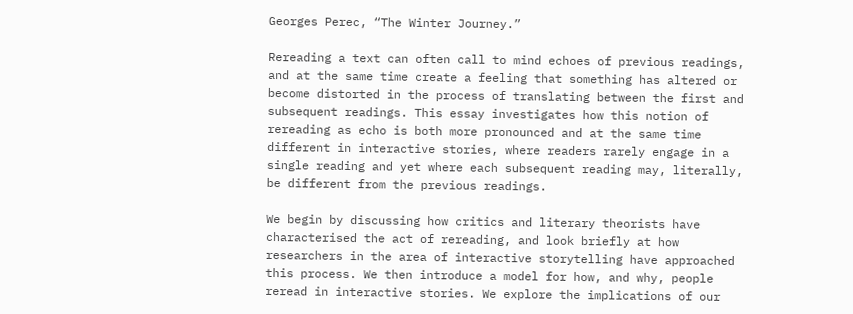Georges Perec, “The Winter Journey.”

Rereading a text can often call to mind echoes of previous readings, and at the same time create a feeling that something has altered or become distorted in the process of translating between the first and subsequent readings. This essay investigates how this notion of rereading as echo is both more pronounced and at the same time different in interactive stories, where readers rarely engage in a single reading and yet where each subsequent reading may, literally, be different from the previous readings.

We begin by discussing how critics and literary theorists have characterised the act of rereading, and look briefly at how researchers in the area of interactive storytelling have approached this process. We then introduce a model for how, and why, people reread in interactive stories. We explore the implications of our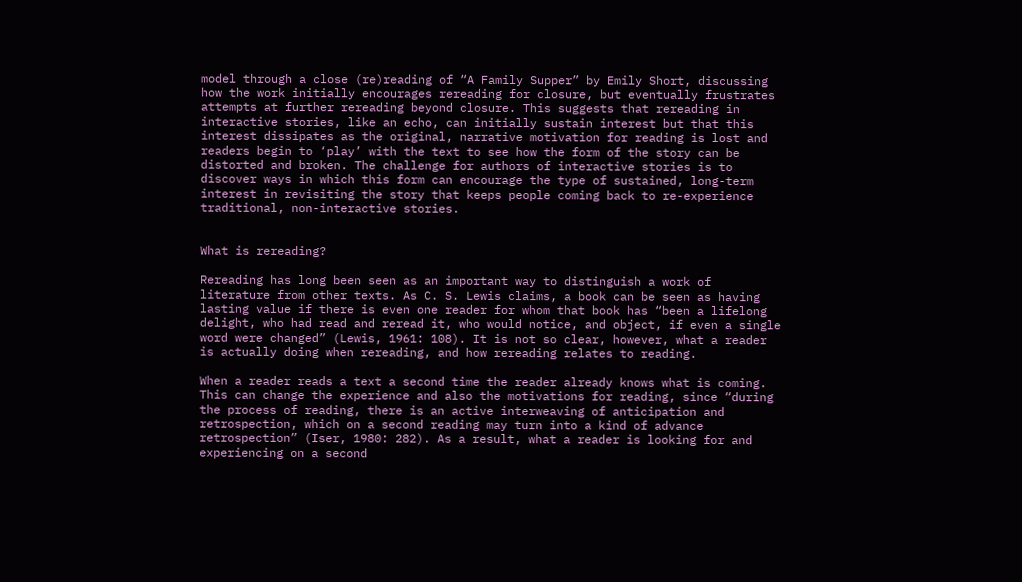model through a close (re)reading of “A Family Supper” by Emily Short, discussing how the work initially encourages rereading for closure, but eventually frustrates attempts at further rereading beyond closure. This suggests that rereading in interactive stories, like an echo, can initially sustain interest but that this interest dissipates as the original, narrative motivation for reading is lost and readers begin to ‘play’ with the text to see how the form of the story can be distorted and broken. The challenge for authors of interactive stories is to discover ways in which this form can encourage the type of sustained, long-term interest in revisiting the story that keeps people coming back to re-experience traditional, non-interactive stories.


What is rereading?

Rereading has long been seen as an important way to distinguish a work of literature from other texts. As C. S. Lewis claims, a book can be seen as having lasting value if there is even one reader for whom that book has “been a lifelong delight, who had read and reread it, who would notice, and object, if even a single word were changed” (Lewis, 1961: 108). It is not so clear, however, what a reader is actually doing when rereading, and how rereading relates to reading.

When a reader reads a text a second time the reader already knows what is coming. This can change the experience and also the motivations for reading, since “during the process of reading, there is an active interweaving of anticipation and retrospection, which on a second reading may turn into a kind of advance retrospection” (Iser, 1980: 282). As a result, what a reader is looking for and experiencing on a second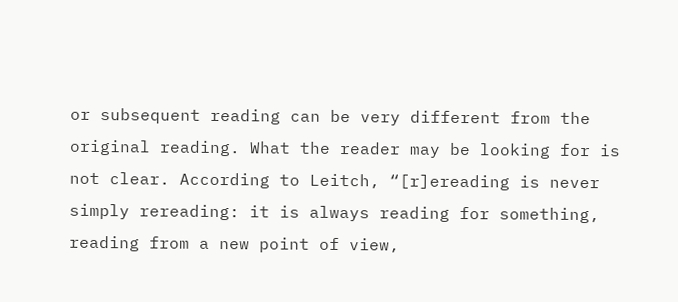or subsequent reading can be very different from the original reading. What the reader may be looking for is not clear. According to Leitch, “[r]ereading is never simply rereading: it is always reading for something, reading from a new point of view,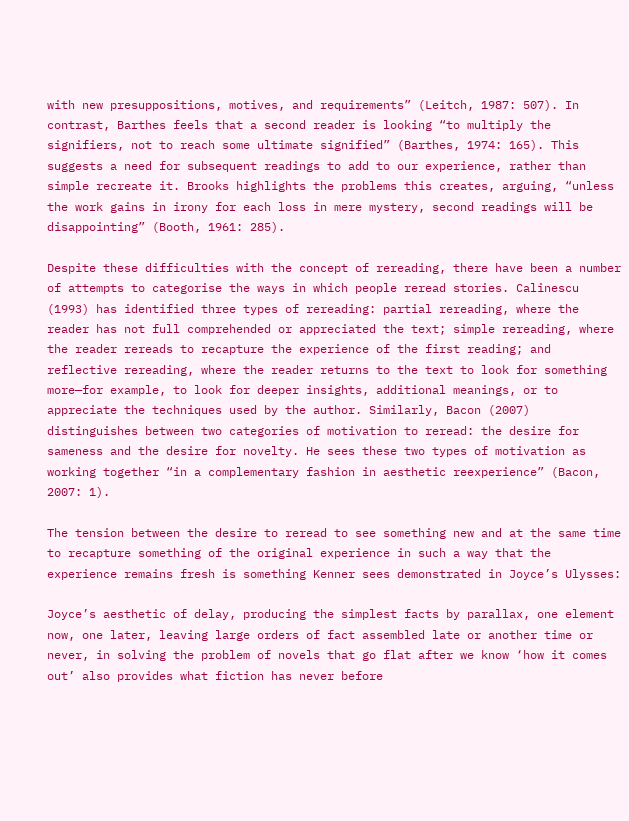with new presuppositions, motives, and requirements” (Leitch, 1987: 507). In contrast, Barthes feels that a second reader is looking “to multiply the signifiers, not to reach some ultimate signified” (Barthes, 1974: 165). This suggests a need for subsequent readings to add to our experience, rather than simple recreate it. Brooks highlights the problems this creates, arguing, “unless the work gains in irony for each loss in mere mystery, second readings will be disappointing” (Booth, 1961: 285).

Despite these difficulties with the concept of rereading, there have been a number of attempts to categorise the ways in which people reread stories. Calinescu (1993) has identified three types of rereading: partial rereading, where the reader has not full comprehended or appreciated the text; simple rereading, where the reader rereads to recapture the experience of the first reading; and reflective rereading, where the reader returns to the text to look for something more—for example, to look for deeper insights, additional meanings, or to appreciate the techniques used by the author. Similarly, Bacon (2007) distinguishes between two categories of motivation to reread: the desire for sameness and the desire for novelty. He sees these two types of motivation as working together “in a complementary fashion in aesthetic reexperience” (Bacon, 2007: 1).

The tension between the desire to reread to see something new and at the same time to recapture something of the original experience in such a way that the experience remains fresh is something Kenner sees demonstrated in Joyce’s Ulysses:

Joyce’s aesthetic of delay, producing the simplest facts by parallax, one element now, one later, leaving large orders of fact assembled late or another time or never, in solving the problem of novels that go flat after we know ‘how it comes out’ also provides what fiction has never before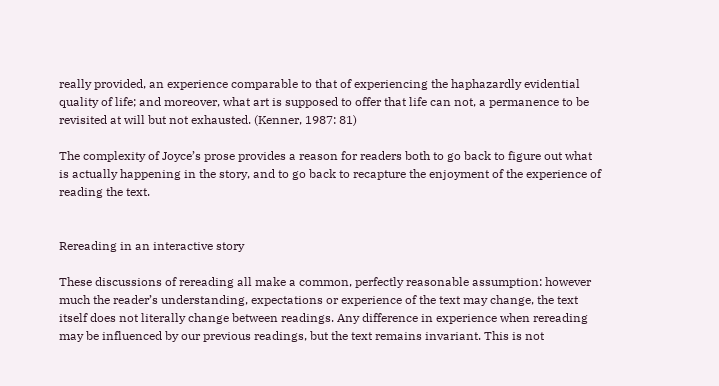really provided, an experience comparable to that of experiencing the haphazardly evidential quality of life; and moreover, what art is supposed to offer that life can not, a permanence to be revisited at will but not exhausted. (Kenner, 1987: 81)

The complexity of Joyce’s prose provides a reason for readers both to go back to figure out what is actually happening in the story, and to go back to recapture the enjoyment of the experience of reading the text.


Rereading in an interactive story

These discussions of rereading all make a common, perfectly reasonable assumption: however much the reader’s understanding, expectations or experience of the text may change, the text itself does not literally change between readings. Any difference in experience when rereading may be influenced by our previous readings, but the text remains invariant. This is not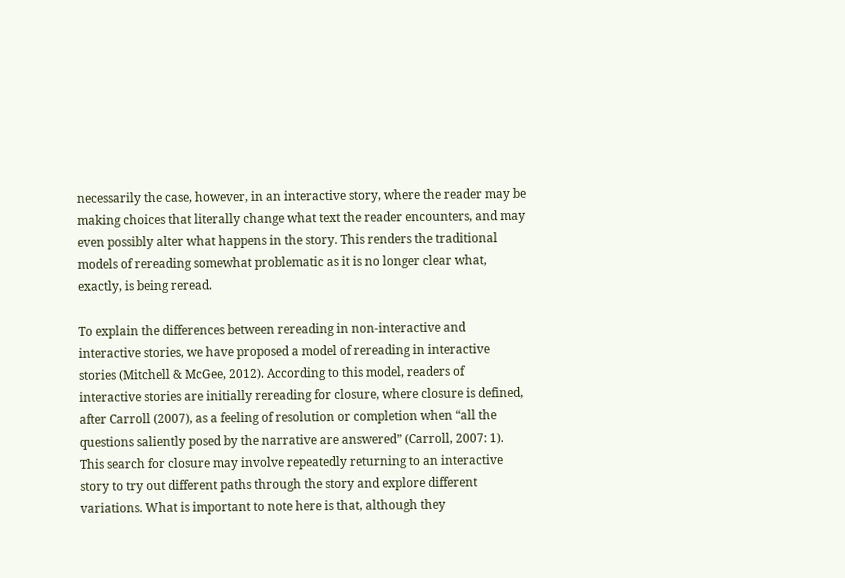necessarily the case, however, in an interactive story, where the reader may be making choices that literally change what text the reader encounters, and may even possibly alter what happens in the story. This renders the traditional models of rereading somewhat problematic as it is no longer clear what, exactly, is being reread.

To explain the differences between rereading in non-interactive and interactive stories, we have proposed a model of rereading in interactive stories (Mitchell & McGee, 2012). According to this model, readers of interactive stories are initially rereading for closure, where closure is defined, after Carroll (2007), as a feeling of resolution or completion when “all the questions saliently posed by the narrative are answered” (Carroll, 2007: 1). This search for closure may involve repeatedly returning to an interactive story to try out different paths through the story and explore different variations. What is important to note here is that, although they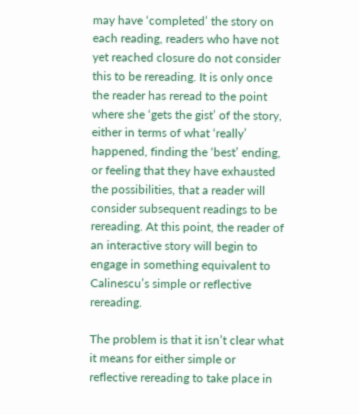may have ‘completed’ the story on each reading, readers who have not yet reached closure do not consider this to be rereading. It is only once the reader has reread to the point where she ‘gets the gist’ of the story, either in terms of what ‘really’ happened, finding the ‘best’ ending, or feeling that they have exhausted the possibilities, that a reader will consider subsequent readings to be rereading. At this point, the reader of an interactive story will begin to engage in something equivalent to Calinescu’s simple or reflective rereading.

The problem is that it isn’t clear what it means for either simple or reflective rereading to take place in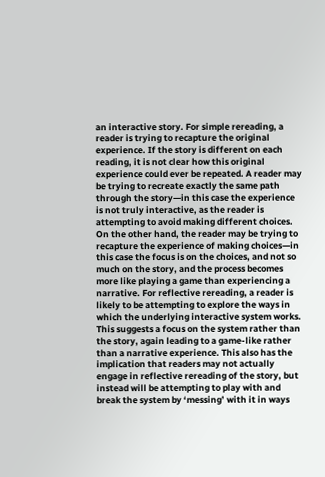an interactive story. For simple rereading, a reader is trying to recapture the original experience. If the story is different on each reading, it is not clear how this original experience could ever be repeated. A reader may be trying to recreate exactly the same path through the story—in this case the experience is not truly interactive, as the reader is attempting to avoid making different choices. On the other hand, the reader may be trying to recapture the experience of making choices—in this case the focus is on the choices, and not so much on the story, and the process becomes more like playing a game than experiencing a narrative. For reflective rereading, a reader is likely to be attempting to explore the ways in which the underlying interactive system works. This suggests a focus on the system rather than the story, again leading to a game-like rather than a narrative experience. This also has the implication that readers may not actually engage in reflective rereading of the story, but instead will be attempting to play with and break the system by ‘messing’ with it in ways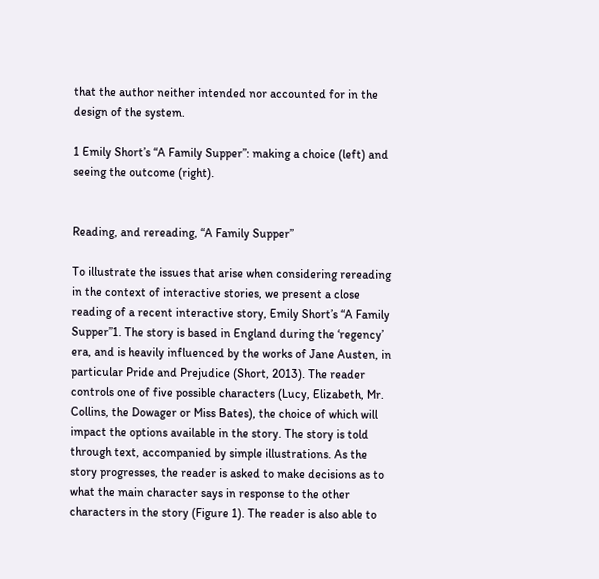that the author neither intended nor accounted for in the design of the system.

1 Emily Short’s “A Family Supper”: making a choice (left) and seeing the outcome (right).


Reading, and rereading, “A Family Supper”

To illustrate the issues that arise when considering rereading in the context of interactive stories, we present a close reading of a recent interactive story, Emily Short’s “A Family Supper”1. The story is based in England during the ‘regency’ era, and is heavily influenced by the works of Jane Austen, in particular Pride and Prejudice (Short, 2013). The reader controls one of five possible characters (Lucy, Elizabeth, Mr. Collins, the Dowager or Miss Bates), the choice of which will impact the options available in the story. The story is told through text, accompanied by simple illustrations. As the story progresses, the reader is asked to make decisions as to what the main character says in response to the other characters in the story (Figure 1). The reader is also able to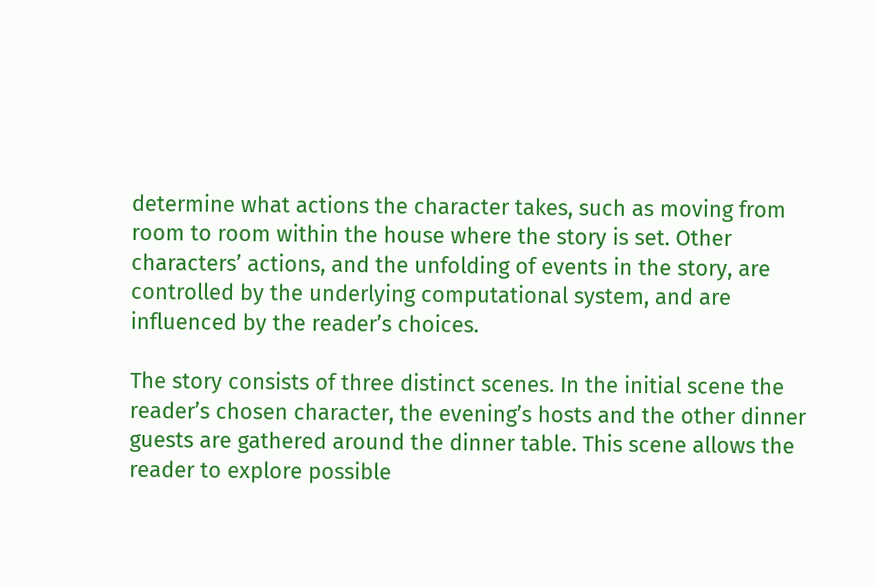determine what actions the character takes, such as moving from room to room within the house where the story is set. Other characters’ actions, and the unfolding of events in the story, are controlled by the underlying computational system, and are influenced by the reader’s choices.

The story consists of three distinct scenes. In the initial scene the reader’s chosen character, the evening’s hosts and the other dinner guests are gathered around the dinner table. This scene allows the reader to explore possible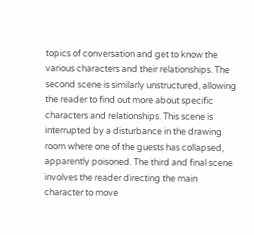topics of conversation and get to know the various characters and their relationships. The second scene is similarly unstructured, allowing the reader to find out more about specific characters and relationships. This scene is interrupted by a disturbance in the drawing room where one of the guests has collapsed, apparently poisoned. The third and final scene involves the reader directing the main character to move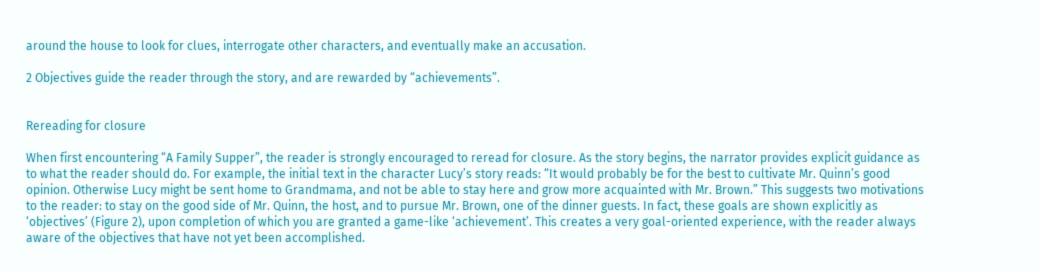around the house to look for clues, interrogate other characters, and eventually make an accusation.

2 Objectives guide the reader through the story, and are rewarded by “achievements”.


Rereading for closure

When first encountering “A Family Supper”, the reader is strongly encouraged to reread for closure. As the story begins, the narrator provides explicit guidance as to what the reader should do. For example, the initial text in the character Lucy’s story reads: “It would probably be for the best to cultivate Mr. Quinn’s good opinion. Otherwise Lucy might be sent home to Grandmama, and not be able to stay here and grow more acquainted with Mr. Brown.” This suggests two motivations to the reader: to stay on the good side of Mr. Quinn, the host, and to pursue Mr. Brown, one of the dinner guests. In fact, these goals are shown explicitly as ‘objectives’ (Figure 2), upon completion of which you are granted a game-like ‘achievement’. This creates a very goal-oriented experience, with the reader always aware of the objectives that have not yet been accomplished.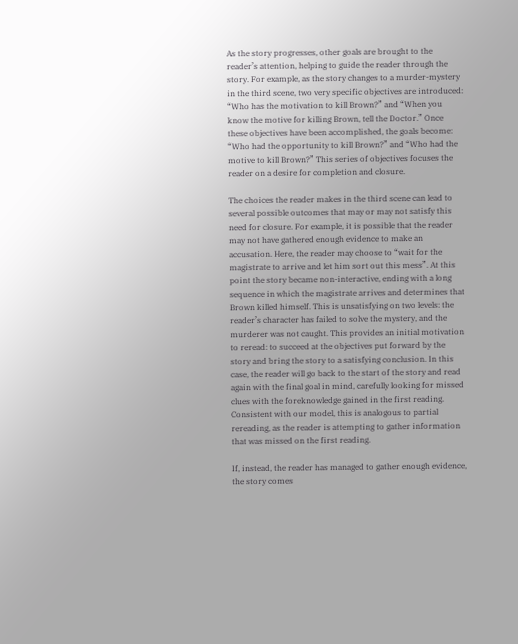As the story progresses, other goals are brought to the reader’s attention, helping to guide the reader through the story. For example, as the story changes to a murder-mystery in the third scene, two very specific objectives are introduced: “Who has the motivation to kill Brown?” and “When you know the motive for killing Brown, tell the Doctor.” Once these objectives have been accomplished, the goals become: “Who had the opportunity to kill Brown?” and “Who had the motive to kill Brown?” This series of objectives focuses the reader on a desire for completion and closure.

The choices the reader makes in the third scene can lead to several possible outcomes that may or may not satisfy this need for closure. For example, it is possible that the reader may not have gathered enough evidence to make an accusation. Here, the reader may choose to “wait for the magistrate to arrive and let him sort out this mess”. At this point the story became non-interactive, ending with a long sequence in which the magistrate arrives and determines that Brown killed himself. This is unsatisfying on two levels: the reader’s character has failed to solve the mystery, and the murderer was not caught. This provides an initial motivation to reread: to succeed at the objectives put forward by the story and bring the story to a satisfying conclusion. In this case, the reader will go back to the start of the story and read again with the final goal in mind, carefully looking for missed clues with the foreknowledge gained in the first reading. Consistent with our model, this is analogous to partial rereading, as the reader is attempting to gather information that was missed on the first reading.

If, instead, the reader has managed to gather enough evidence, the story comes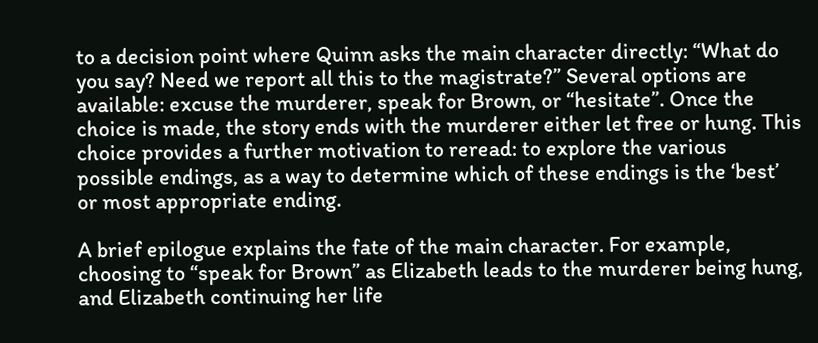to a decision point where Quinn asks the main character directly: “What do you say? Need we report all this to the magistrate?” Several options are available: excuse the murderer, speak for Brown, or “hesitate”. Once the choice is made, the story ends with the murderer either let free or hung. This choice provides a further motivation to reread: to explore the various possible endings, as a way to determine which of these endings is the ‘best’ or most appropriate ending.

A brief epilogue explains the fate of the main character. For example, choosing to “speak for Brown” as Elizabeth leads to the murderer being hung, and Elizabeth continuing her life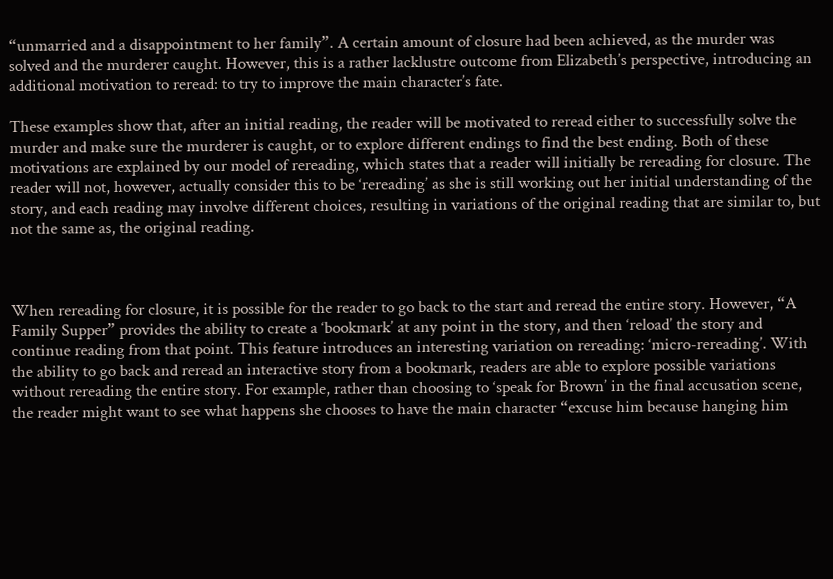“unmarried and a disappointment to her family”. A certain amount of closure had been achieved, as the murder was solved and the murderer caught. However, this is a rather lacklustre outcome from Elizabeth’s perspective, introducing an additional motivation to reread: to try to improve the main character’s fate.

These examples show that, after an initial reading, the reader will be motivated to reread either to successfully solve the murder and make sure the murderer is caught, or to explore different endings to find the best ending. Both of these motivations are explained by our model of rereading, which states that a reader will initially be rereading for closure. The reader will not, however, actually consider this to be ‘rereading’ as she is still working out her initial understanding of the story, and each reading may involve different choices, resulting in variations of the original reading that are similar to, but not the same as, the original reading.



When rereading for closure, it is possible for the reader to go back to the start and reread the entire story. However, “A Family Supper” provides the ability to create a ‘bookmark’ at any point in the story, and then ‘reload’ the story and continue reading from that point. This feature introduces an interesting variation on rereading: ‘micro-rereading’. With the ability to go back and reread an interactive story from a bookmark, readers are able to explore possible variations without rereading the entire story. For example, rather than choosing to ‘speak for Brown’ in the final accusation scene, the reader might want to see what happens she chooses to have the main character “excuse him because hanging him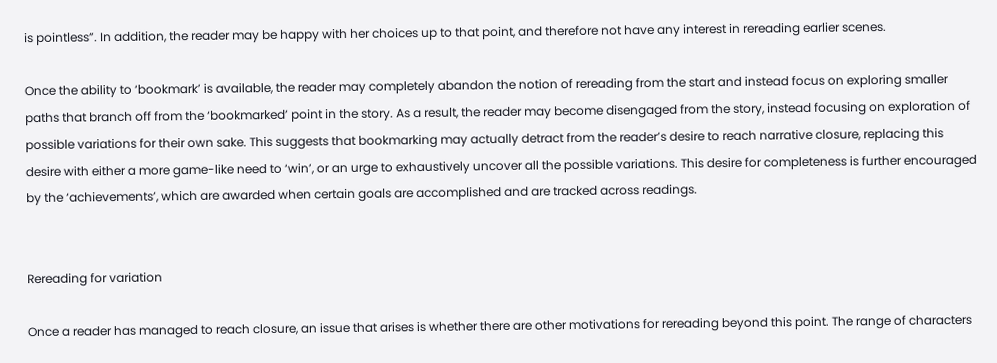is pointless”. In addition, the reader may be happy with her choices up to that point, and therefore not have any interest in rereading earlier scenes.

Once the ability to ‘bookmark’ is available, the reader may completely abandon the notion of rereading from the start and instead focus on exploring smaller paths that branch off from the ‘bookmarked’ point in the story. As a result, the reader may become disengaged from the story, instead focusing on exploration of possible variations for their own sake. This suggests that bookmarking may actually detract from the reader’s desire to reach narrative closure, replacing this desire with either a more game-like need to ‘win’, or an urge to exhaustively uncover all the possible variations. This desire for completeness is further encouraged by the ‘achievements’, which are awarded when certain goals are accomplished and are tracked across readings.


Rereading for variation

Once a reader has managed to reach closure, an issue that arises is whether there are other motivations for rereading beyond this point. The range of characters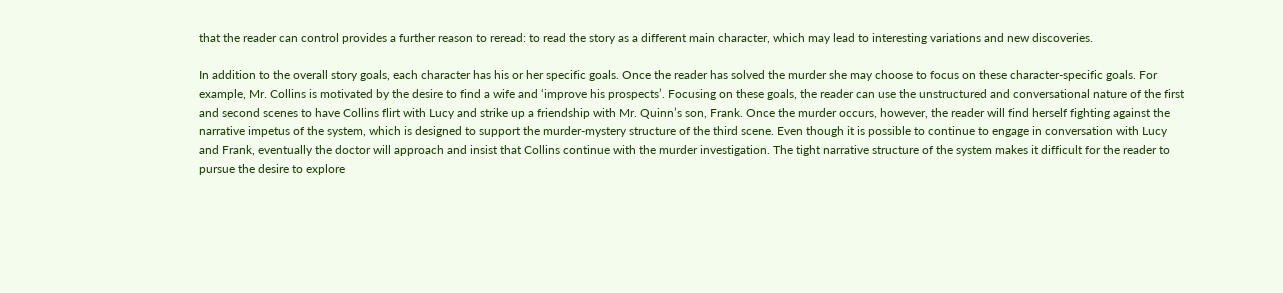that the reader can control provides a further reason to reread: to read the story as a different main character, which may lead to interesting variations and new discoveries.

In addition to the overall story goals, each character has his or her specific goals. Once the reader has solved the murder she may choose to focus on these character-specific goals. For example, Mr. Collins is motivated by the desire to find a wife and ‘improve his prospects’. Focusing on these goals, the reader can use the unstructured and conversational nature of the first and second scenes to have Collins flirt with Lucy and strike up a friendship with Mr. Quinn’s son, Frank. Once the murder occurs, however, the reader will find herself fighting against the narrative impetus of the system, which is designed to support the murder-mystery structure of the third scene. Even though it is possible to continue to engage in conversation with Lucy and Frank, eventually the doctor will approach and insist that Collins continue with the murder investigation. The tight narrative structure of the system makes it difficult for the reader to pursue the desire to explore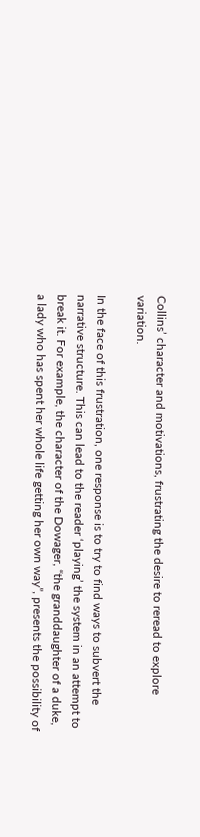Collins’ character and motivations, frustrating the desire to reread to explore variation.

In the face of this frustration, one response is to try to find ways to subvert the narrative structure. This can lead to the reader ‘playing’ the system in an attempt to break it. For example, the character of the Dowager, “the granddaughter of a duke, a lady who has spent her whole life getting her own way”, presents the possibility of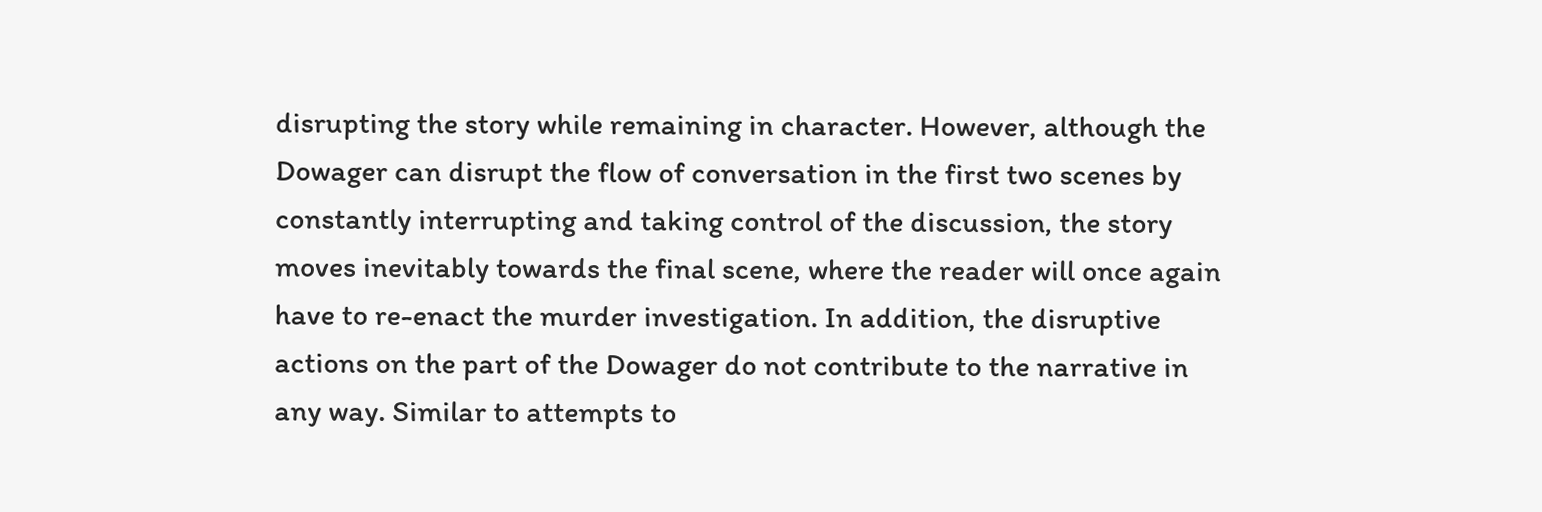disrupting the story while remaining in character. However, although the Dowager can disrupt the flow of conversation in the first two scenes by constantly interrupting and taking control of the discussion, the story moves inevitably towards the final scene, where the reader will once again have to re-enact the murder investigation. In addition, the disruptive actions on the part of the Dowager do not contribute to the narrative in any way. Similar to attempts to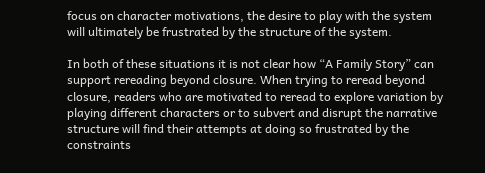focus on character motivations, the desire to play with the system will ultimately be frustrated by the structure of the system.

In both of these situations it is not clear how “A Family Story” can support rereading beyond closure. When trying to reread beyond closure, readers who are motivated to reread to explore variation by playing different characters or to subvert and disrupt the narrative structure will find their attempts at doing so frustrated by the constraints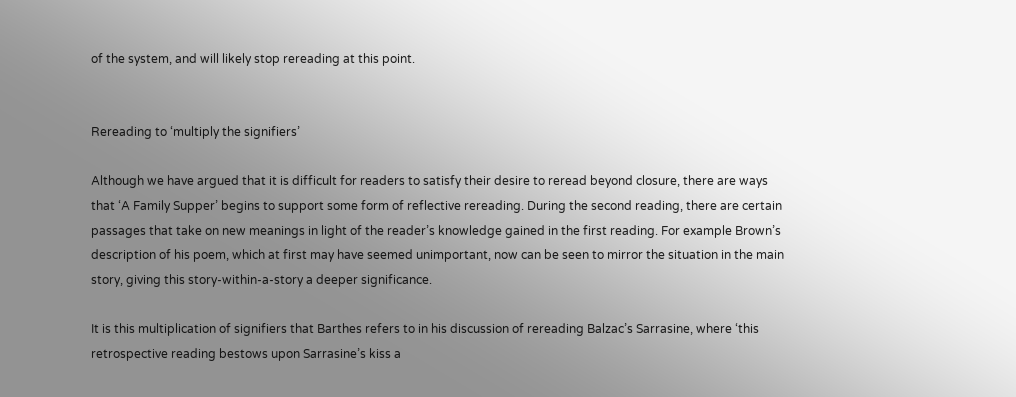of the system, and will likely stop rereading at this point.


Rereading to ‘multiply the signifiers’

Although we have argued that it is difficult for readers to satisfy their desire to reread beyond closure, there are ways that ‘A Family Supper’ begins to support some form of reflective rereading. During the second reading, there are certain passages that take on new meanings in light of the reader’s knowledge gained in the first reading. For example Brown’s description of his poem, which at first may have seemed unimportant, now can be seen to mirror the situation in the main story, giving this story-within-a-story a deeper significance.

It is this multiplication of signifiers that Barthes refers to in his discussion of rereading Balzac’s Sarrasine, where ‘this retrospective reading bestows upon Sarrasine’s kiss a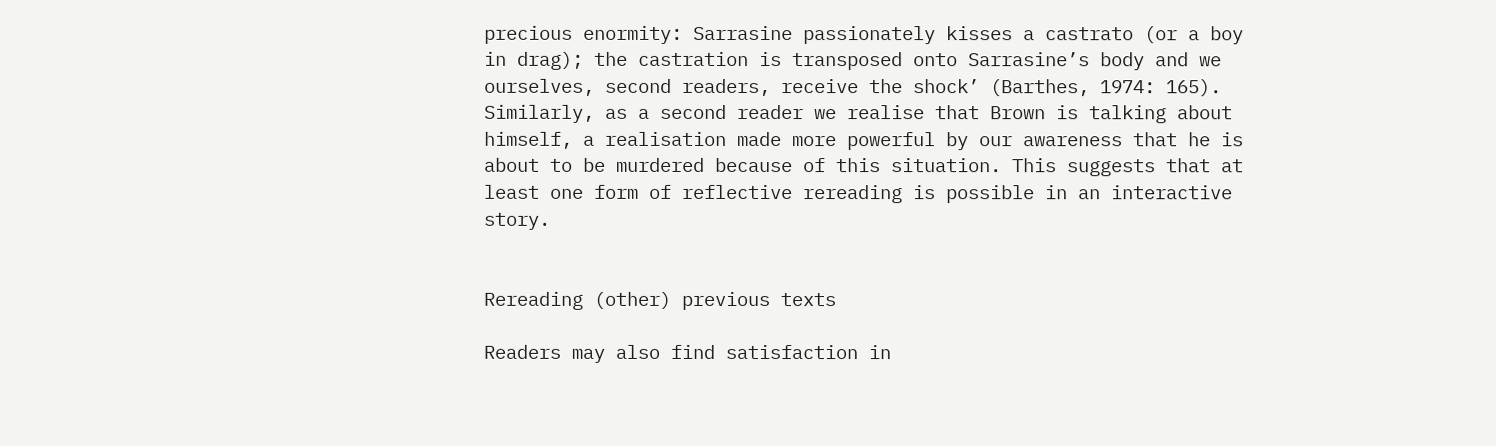precious enormity: Sarrasine passionately kisses a castrato (or a boy in drag); the castration is transposed onto Sarrasine’s body and we ourselves, second readers, receive the shock’ (Barthes, 1974: 165). Similarly, as a second reader we realise that Brown is talking about himself, a realisation made more powerful by our awareness that he is about to be murdered because of this situation. This suggests that at least one form of reflective rereading is possible in an interactive story.


Rereading (other) previous texts

Readers may also find satisfaction in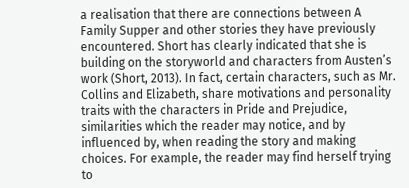a realisation that there are connections between A Family Supper and other stories they have previously encountered. Short has clearly indicated that she is building on the storyworld and characters from Austen’s work (Short, 2013). In fact, certain characters, such as Mr. Collins and Elizabeth, share motivations and personality traits with the characters in Pride and Prejudice, similarities which the reader may notice, and by influenced by, when reading the story and making choices. For example, the reader may find herself trying to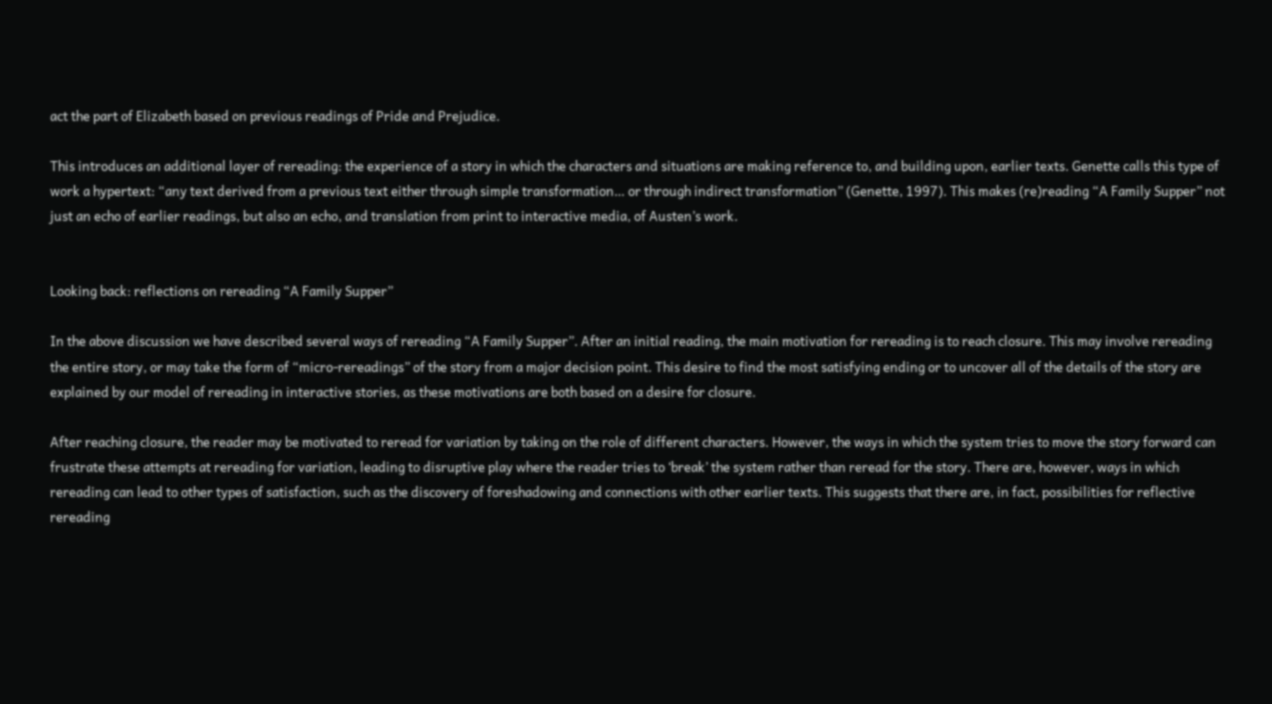act the part of Elizabeth based on previous readings of Pride and Prejudice.

This introduces an additional layer of rereading: the experience of a story in which the characters and situations are making reference to, and building upon, earlier texts. Genette calls this type of work a hypertext: “any text derived from a previous text either through simple transformation… or through indirect transformation” (Genette, 1997). This makes (re)reading “A Family Supper” not just an echo of earlier readings, but also an echo, and translation from print to interactive media, of Austen’s work.


Looking back: reflections on rereading “A Family Supper”

In the above discussion we have described several ways of rereading “A Family Supper”. After an initial reading, the main motivation for rereading is to reach closure. This may involve rereading the entire story, or may take the form of “micro-rereadings” of the story from a major decision point. This desire to find the most satisfying ending or to uncover all of the details of the story are explained by our model of rereading in interactive stories, as these motivations are both based on a desire for closure.

After reaching closure, the reader may be motivated to reread for variation by taking on the role of different characters. However, the ways in which the system tries to move the story forward can frustrate these attempts at rereading for variation, leading to disruptive play where the reader tries to ‘break’ the system rather than reread for the story. There are, however, ways in which rereading can lead to other types of satisfaction, such as the discovery of foreshadowing and connections with other earlier texts. This suggests that there are, in fact, possibilities for reflective rereading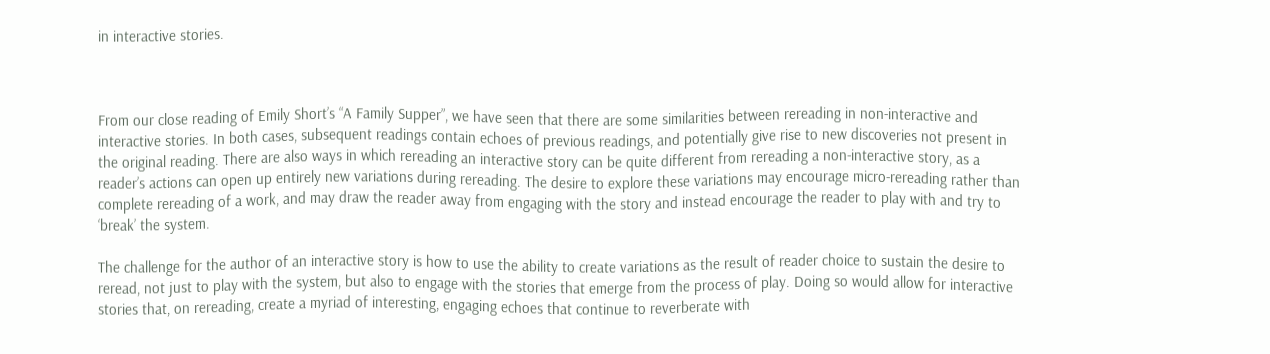in interactive stories.



From our close reading of Emily Short’s “A Family Supper”, we have seen that there are some similarities between rereading in non-interactive and interactive stories. In both cases, subsequent readings contain echoes of previous readings, and potentially give rise to new discoveries not present in the original reading. There are also ways in which rereading an interactive story can be quite different from rereading a non-interactive story, as a reader’s actions can open up entirely new variations during rereading. The desire to explore these variations may encourage micro-rereading rather than complete rereading of a work, and may draw the reader away from engaging with the story and instead encourage the reader to play with and try to ‘break’ the system.

The challenge for the author of an interactive story is how to use the ability to create variations as the result of reader choice to sustain the desire to reread, not just to play with the system, but also to engage with the stories that emerge from the process of play. Doing so would allow for interactive stories that, on rereading, create a myriad of interesting, engaging echoes that continue to reverberate with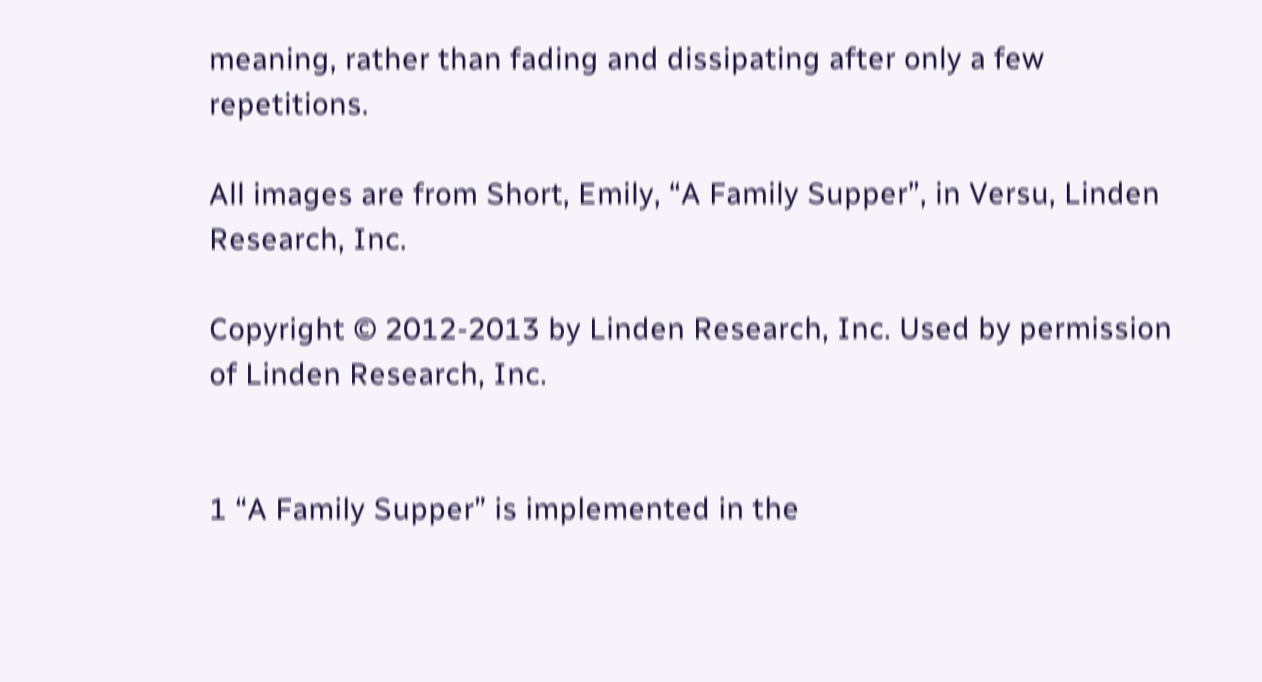meaning, rather than fading and dissipating after only a few repetitions.

All images are from Short, Emily, “A Family Supper”, in Versu, Linden Research, Inc.

Copyright © 2012-2013 by Linden Research, Inc. Used by permission of Linden Research, Inc.


1 “A Family Supper” is implemented in the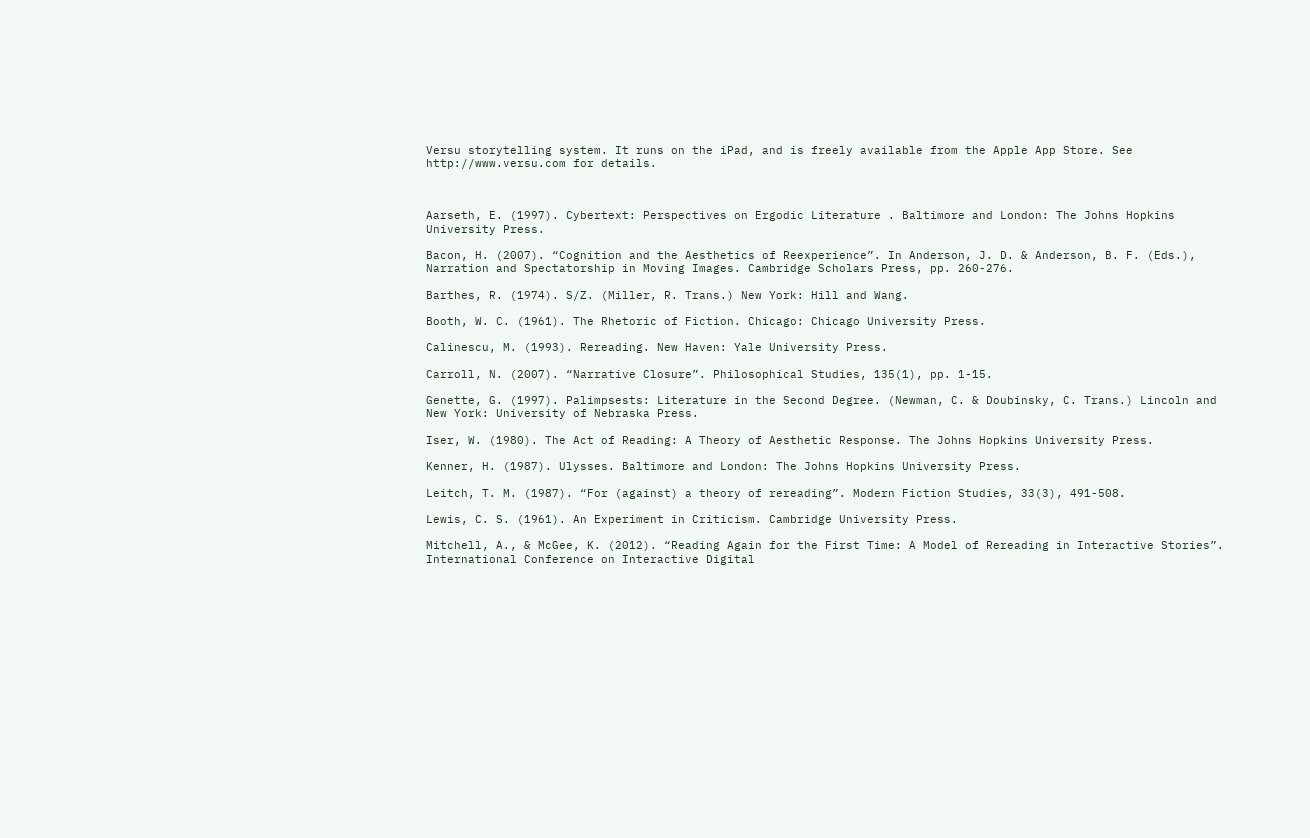Versu storytelling system. It runs on the iPad, and is freely available from the Apple App Store. See http://www.versu.com for details.



Aarseth, E. (1997). Cybertext: Perspectives on Ergodic Literature . Baltimore and London: The Johns Hopkins University Press.

Bacon, H. (2007). “Cognition and the Aesthetics of Reexperience”. In Anderson, J. D. & Anderson, B. F. (Eds.), Narration and Spectatorship in Moving Images. Cambridge Scholars Press, pp. 260-276.

Barthes, R. (1974). S/Z. (Miller, R. Trans.) New York: Hill and Wang.

Booth, W. C. (1961). The Rhetoric of Fiction. Chicago: Chicago University Press.

Calinescu, M. (1993). Rereading. New Haven: Yale University Press.

Carroll, N. (2007). “Narrative Closure”. Philosophical Studies, 135(1), pp. 1-15.

Genette, G. (1997). Palimpsests: Literature in the Second Degree. (Newman, C. & Doubinsky, C. Trans.) Lincoln and New York: University of Nebraska Press.

Iser, W. (1980). The Act of Reading: A Theory of Aesthetic Response. The Johns Hopkins University Press.

Kenner, H. (1987). Ulysses. Baltimore and London: The Johns Hopkins University Press.

Leitch, T. M. (1987). “For (against) a theory of rereading”. Modern Fiction Studies, 33(3), 491-508.

Lewis, C. S. (1961). An Experiment in Criticism. Cambridge University Press.

Mitchell, A., & McGee, K. (2012). “Reading Again for the First Time: A Model of Rereading in Interactive Stories”. International Conference on Interactive Digital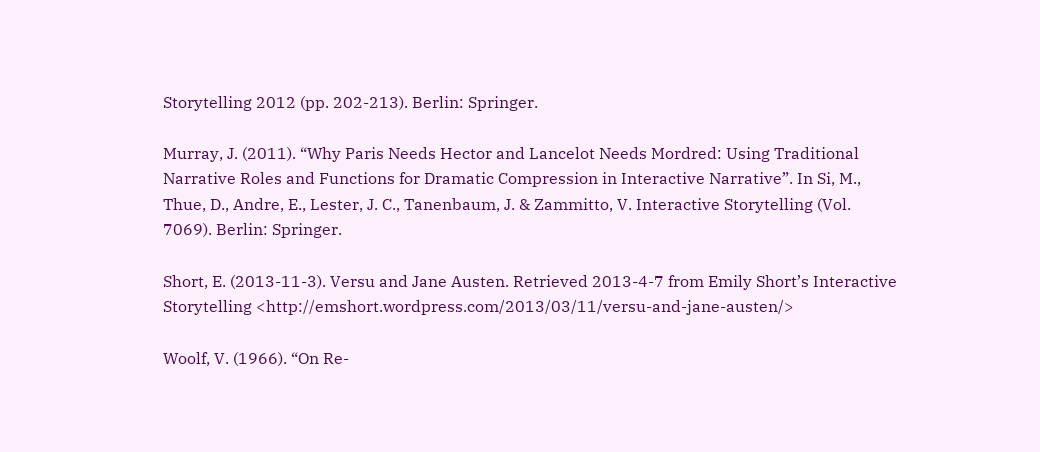Storytelling 2012 (pp. 202-213). Berlin: Springer.

Murray, J. (2011). “Why Paris Needs Hector and Lancelot Needs Mordred: Using Traditional Narrative Roles and Functions for Dramatic Compression in Interactive Narrative”. In Si, M., Thue, D., Andre, E., Lester, J. C., Tanenbaum, J. & Zammitto, V. Interactive Storytelling (Vol. 7069). Berlin: Springer.

Short, E. (2013-11-3). Versu and Jane Austen. Retrieved 2013-4-7 from Emily Short’s Interactive Storytelling <http://emshort.wordpress.com/2013/03/11/versu-and-jane-austen/>

Woolf, V. (1966). “On Re-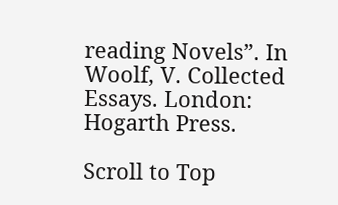reading Novels”. In Woolf, V. Collected Essays. London: Hogarth Press.

Scroll to Top